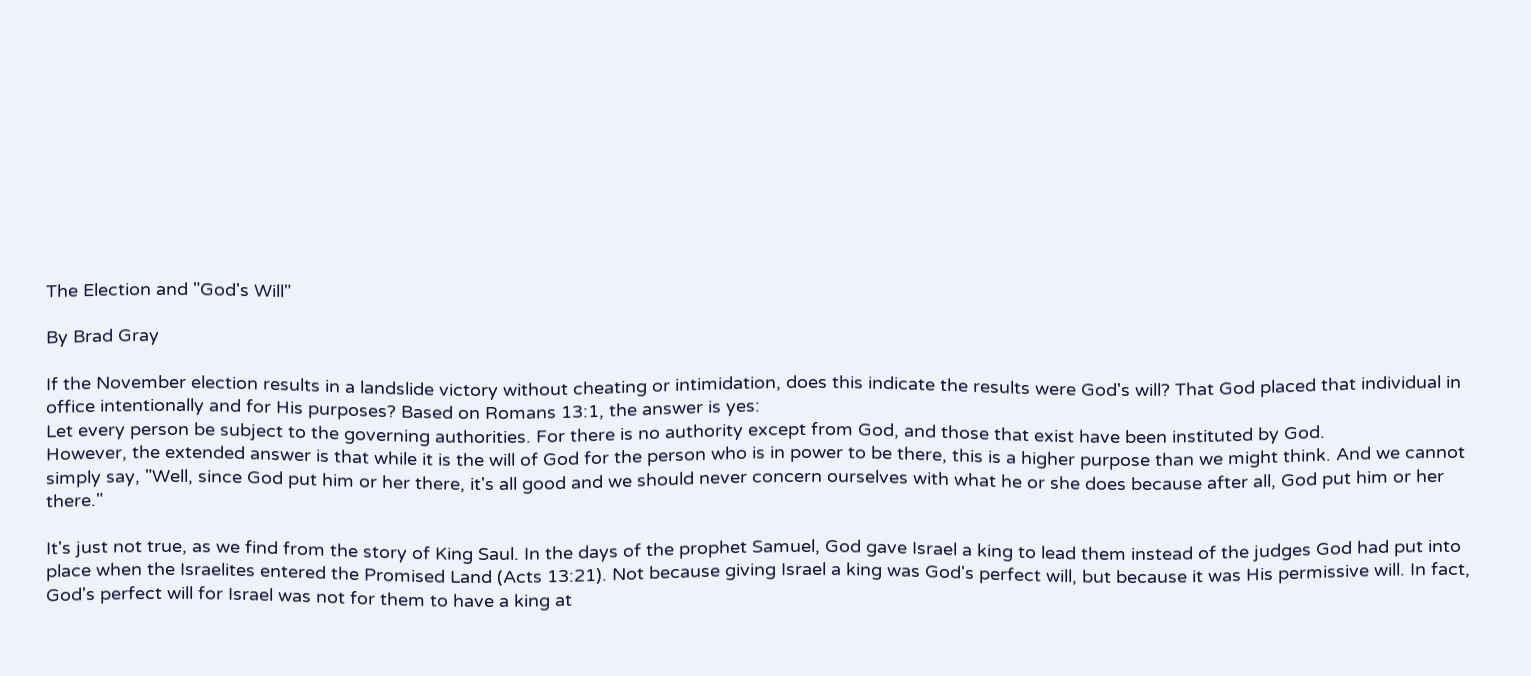The Election and "God's Will"

By Brad Gray

If the November election results in a landslide victory without cheating or intimidation, does this indicate the results were God's will? That God placed that individual in office intentionally and for His purposes? Based on Romans 13:1, the answer is yes:
Let every person be subject to the governing authorities. For there is no authority except from God, and those that exist have been instituted by God.
However, the extended answer is that while it is the will of God for the person who is in power to be there, this is a higher purpose than we might think. And we cannot simply say, "Well, since God put him or her there, it's all good and we should never concern ourselves with what he or she does because after all, God put him or her there."

It's just not true, as we find from the story of King Saul. In the days of the prophet Samuel, God gave Israel a king to lead them instead of the judges God had put into place when the Israelites entered the Promised Land (Acts 13:21). Not because giving Israel a king was God's perfect will, but because it was His permissive will. In fact, God's perfect will for Israel was not for them to have a king at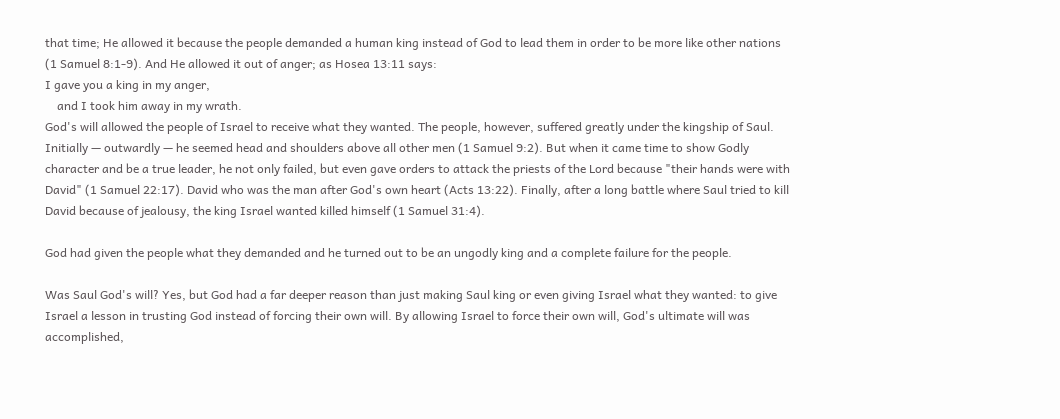that time; He allowed it because the people demanded a human king instead of God to lead them in order to be more like other nations (1 Samuel 8:1-9). And He allowed it out of anger; as Hosea 13:11 says:
I gave you a king in my anger,
    and I took him away in my wrath.
God's will allowed the people of Israel to receive what they wanted. The people, however, suffered greatly under the kingship of Saul. Initially — outwardly — he seemed head and shoulders above all other men (1 Samuel 9:2). But when it came time to show Godly character and be a true leader, he not only failed, but even gave orders to attack the priests of the Lord because "their hands were with David" (1 Samuel 22:17). David who was the man after God's own heart (Acts 13:22). Finally, after a long battle where Saul tried to kill David because of jealousy, the king Israel wanted killed himself (1 Samuel 31:4).

God had given the people what they demanded and he turned out to be an ungodly king and a complete failure for the people.

Was Saul God's will? Yes, but God had a far deeper reason than just making Saul king or even giving Israel what they wanted: to give Israel a lesson in trusting God instead of forcing their own will. By allowing Israel to force their own will, God's ultimate will was accomplished,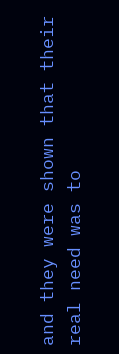and they were shown that their real need was to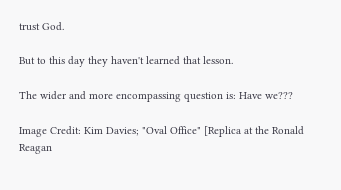trust God.

But to this day they haven't learned that lesson.

The wider and more encompassing question is: Have we???

Image Credit: Kim Davies; "Oval Office" [Replica at the Ronald Reagan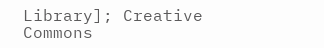Library]; Creative Commons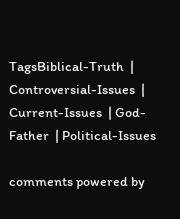TagsBiblical-Truth  | Controversial-Issues  | Current-Issues  | God-Father  | Political-Issues

comments powered by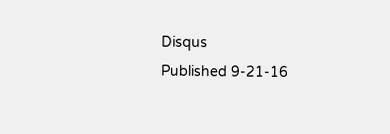Disqus
Published 9-21-16